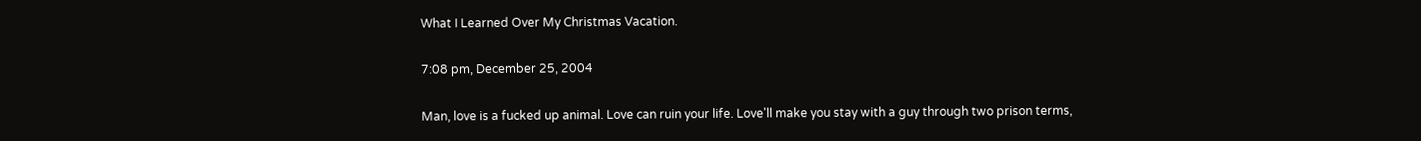What I Learned Over My Christmas Vacation.

7:08 pm, December 25, 2004

Man, love is a fucked up animal. Love can ruin your life. Love'll make you stay with a guy through two prison terms,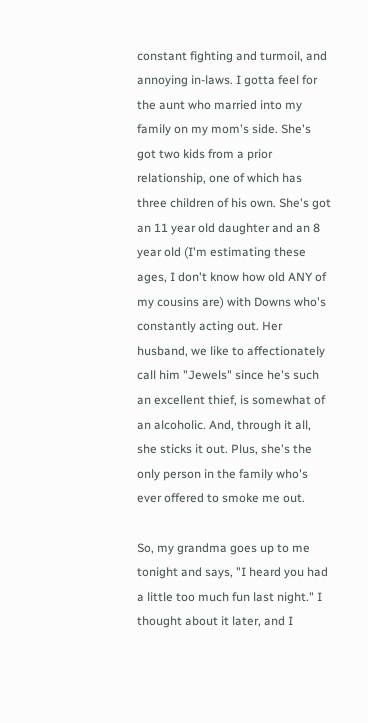constant fighting and turmoil, and annoying in-laws. I gotta feel for the aunt who married into my family on my mom's side. She's got two kids from a prior relationship, one of which has three children of his own. She's got an 11 year old daughter and an 8 year old (I'm estimating these ages, I don't know how old ANY of my cousins are) with Downs who's constantly acting out. Her husband, we like to affectionately call him "Jewels" since he's such an excellent thief, is somewhat of an alcoholic. And, through it all, she sticks it out. Plus, she's the only person in the family who's ever offered to smoke me out.

So, my grandma goes up to me tonight and says, "I heard you had a little too much fun last night." I thought about it later, and I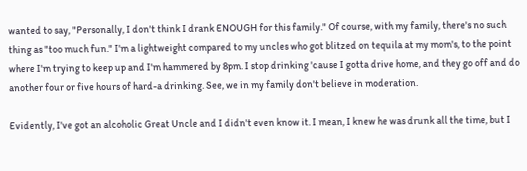wanted to say, "Personally, I don't think I drank ENOUGH for this family." Of course, with my family, there's no such thing as "too much fun." I'm a lightweight compared to my uncles who got blitzed on tequila at my mom's, to the point where I'm trying to keep up and I'm hammered by 8pm. I stop drinking 'cause I gotta drive home, and they go off and do another four or five hours of hard-a drinking. See, we in my family don't believe in moderation.

Evidently, I've got an alcoholic Great Uncle and I didn't even know it. I mean, I knew he was drunk all the time, but I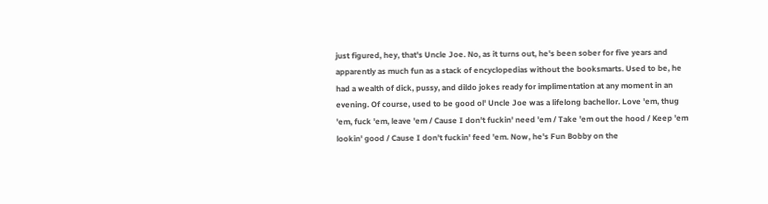just figured, hey, that's Uncle Joe. No, as it turns out, he's been sober for five years and apparently as much fun as a stack of encyclopedias without the booksmarts. Used to be, he had a wealth of dick, pussy, and dildo jokes ready for implimentation at any moment in an evening. Of course, used to be good ol' Uncle Joe was a lifelong bachellor. Love 'em, thug 'em, fuck 'em, leave 'em / Cause I don't fuckin' need 'em / Take 'em out the hood / Keep 'em lookin' good / Cause I don't fuckin' feed 'em. Now, he's Fun Bobby on the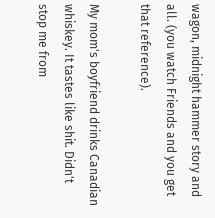wagon, midnight hammer story and all. (you watch Friends and you get that reference).

My mom's boyfriend drinks Canadian whiskey. It tastes like shit. Didn't stop me from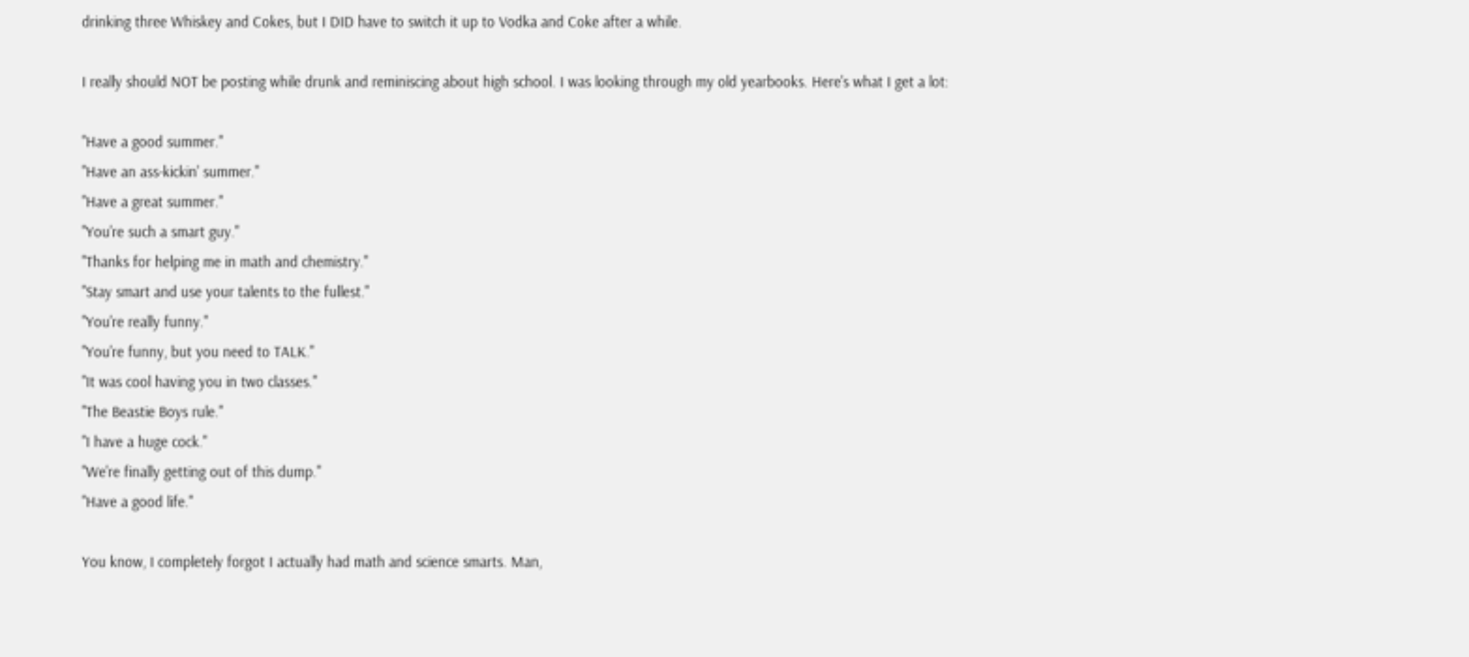drinking three Whiskey and Cokes, but I DID have to switch it up to Vodka and Coke after a while.

I really should NOT be posting while drunk and reminiscing about high school. I was looking through my old yearbooks. Here's what I get a lot:

"Have a good summer."
"Have an ass-kickin' summer."
"Have a great summer."
"You're such a smart guy."
"Thanks for helping me in math and chemistry."
"Stay smart and use your talents to the fullest."
"You're really funny."
"You're funny, but you need to TALK."
"It was cool having you in two classes."
"The Beastie Boys rule."
"I have a huge cock."
"We're finally getting out of this dump."
"Have a good life."

You know, I completely forgot I actually had math and science smarts. Man,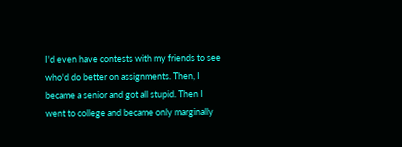I'd even have contests with my friends to see who'd do better on assignments. Then, I became a senior and got all stupid. Then I went to college and became only marginally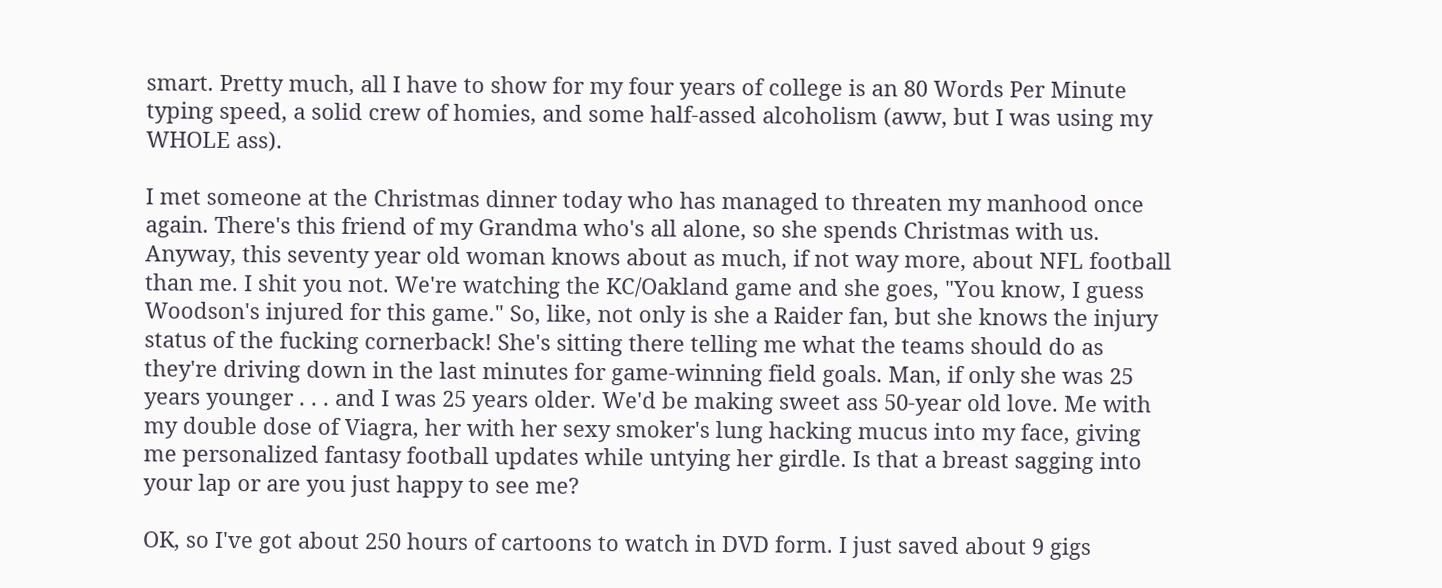smart. Pretty much, all I have to show for my four years of college is an 80 Words Per Minute typing speed, a solid crew of homies, and some half-assed alcoholism (aww, but I was using my WHOLE ass).

I met someone at the Christmas dinner today who has managed to threaten my manhood once again. There's this friend of my Grandma who's all alone, so she spends Christmas with us. Anyway, this seventy year old woman knows about as much, if not way more, about NFL football than me. I shit you not. We're watching the KC/Oakland game and she goes, "You know, I guess Woodson's injured for this game." So, like, not only is she a Raider fan, but she knows the injury status of the fucking cornerback! She's sitting there telling me what the teams should do as they're driving down in the last minutes for game-winning field goals. Man, if only she was 25 years younger . . . and I was 25 years older. We'd be making sweet ass 50-year old love. Me with my double dose of Viagra, her with her sexy smoker's lung hacking mucus into my face, giving me personalized fantasy football updates while untying her girdle. Is that a breast sagging into your lap or are you just happy to see me?

OK, so I've got about 250 hours of cartoons to watch in DVD form. I just saved about 9 gigs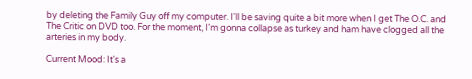by deleting the Family Guy off my computer. I'll be saving quite a bit more when I get The O.C. and The Critic on DVD too. For the moment, I'm gonna collapse as turkey and ham have clogged all the arteries in my body.

Current Mood: It's a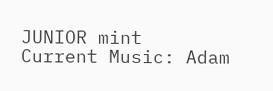JUNIOR mint
Current Music: Adam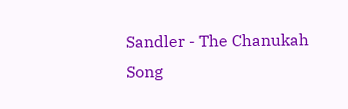Sandler - The Chanukah Song